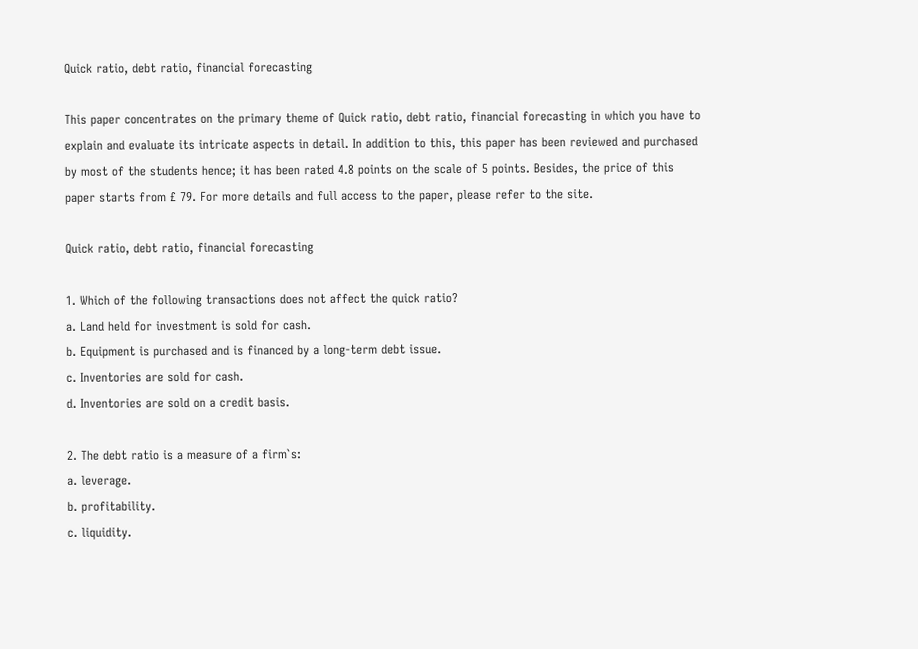Quick ratio, debt ratio, financial forecasting

This paper concentrates on the primary theme of Quick ratio, debt ratio, financial forecasting in which you have to explain and evaluate its intricate aspects in detail. In addition to this, this paper has been reviewed and purchased by most of the students hence; it has been rated 4.8 points on the scale of 5 points. Besides, the price of this paper starts from £ 79. For more details and full access to the paper, please refer to the site.

Quick ratio, debt ratio, financial forecasting

1. Which of the following transactions does not affect the quick ratio?
a. Land held for investment is sold for cash.
b. Equipment is purchased and is financed by a long-term debt issue.
c. Inventories are sold for cash.
d. Inventories are sold on a credit basis.

2. The debt ratio is a measure of a firm`s:
a. leverage.
b. profitability.
c. liquidity.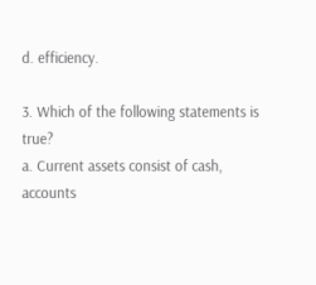d. efficiency.

3. Which of the following statements is true?
a. Current assets consist of cash, accounts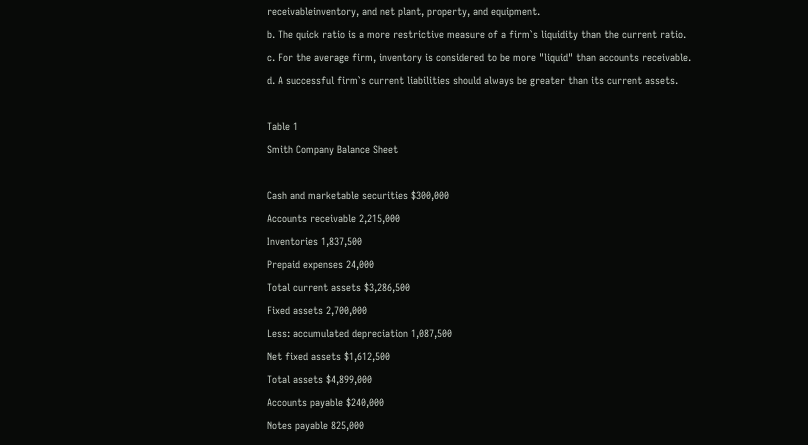receivableinventory, and net plant, property, and equipment.
b. The quick ratio is a more restrictive measure of a firm`s liquidity than the current ratio.
c. For the average firm, inventory is considered to be more "liquid" than accounts receivable.
d. A successful firm`s current liabilities should always be greater than its current assets.

Table 1
Smith Company Balance Sheet

Cash and marketable securities $300,000
Accounts receivable 2,215,000
Inventories 1,837,500
Prepaid expenses 24,000
Total current assets $3,286,500
Fixed assets 2,700,000
Less: accumulated depreciation 1,087,500
Net fixed assets $1,612,500
Total assets $4,899,000
Accounts payable $240,000
Notes payable 825,000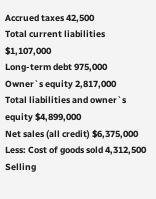Accrued taxes 42,500
Total current liabilities $1,107,000
Long-term debt 975,000
Owner`s equity 2,817,000
Total liabilities and owner`s equity $4,899,000
Net sales (all credit) $6,375,000
Less: Cost of goods sold 4,312,500
Selling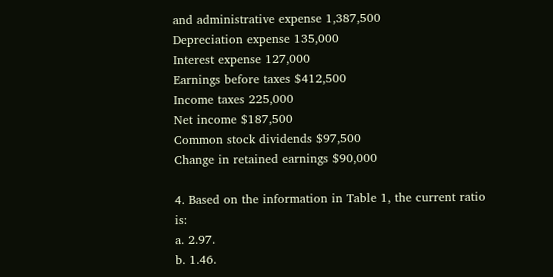and administrative expense 1,387,500
Depreciation expense 135,000
Interest expense 127,000
Earnings before taxes $412,500
Income taxes 225,000
Net income $187,500
Common stock dividends $97,500
Change in retained earnings $90,000

4. Based on the information in Table 1, the current ratio is:
a. 2.97.
b. 1.46.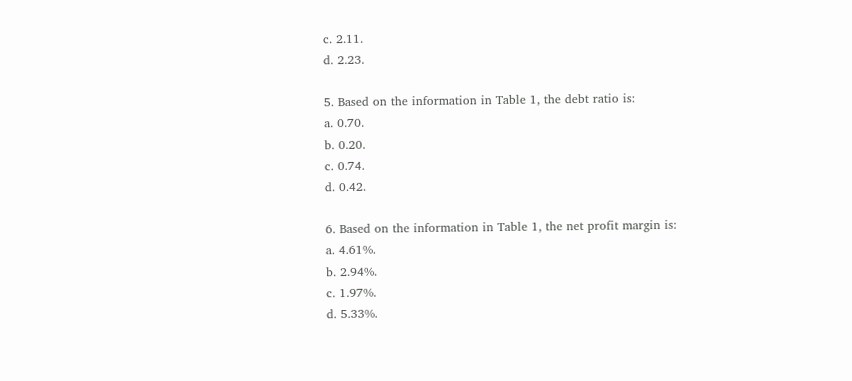c. 2.11.
d. 2.23.

5. Based on the information in Table 1, the debt ratio is:
a. 0.70.
b. 0.20.
c. 0.74.
d. 0.42.

6. Based on the information in Table 1, the net profit margin is:
a. 4.61%.
b. 2.94%.
c. 1.97%.
d. 5.33%.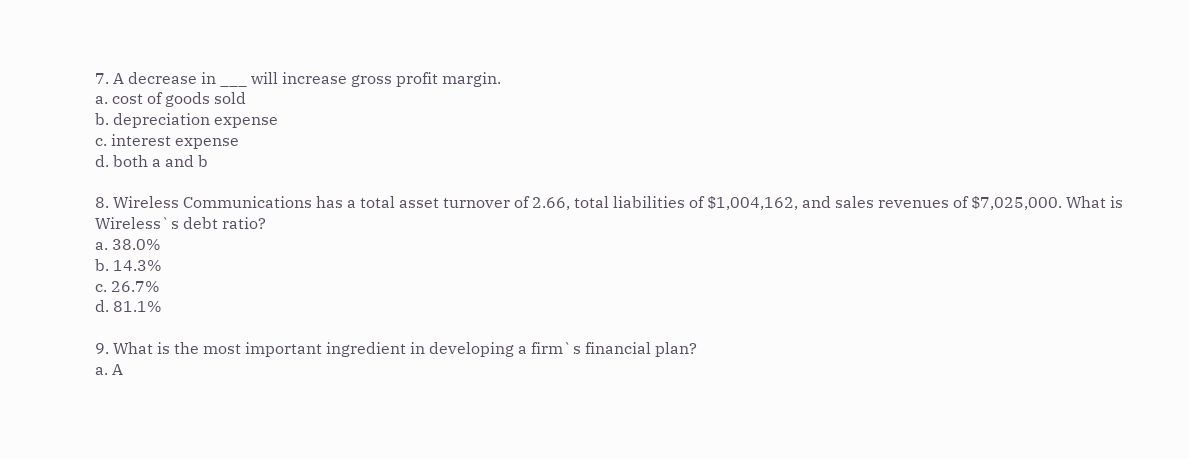7. A decrease in ___ will increase gross profit margin.
a. cost of goods sold
b. depreciation expense
c. interest expense
d. both a and b

8. Wireless Communications has a total asset turnover of 2.66, total liabilities of $1,004,162, and sales revenues of $7,025,000. What is Wireless`s debt ratio?
a. 38.0%
b. 14.3%
c. 26.7%
d. 81.1%

9. What is the most important ingredient in developing a firm`s financial plan?
a. A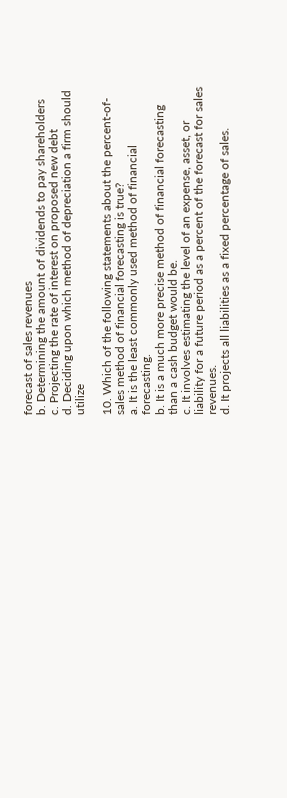forecast of sales revenues
b. Determining the amount of dividends to pay shareholders
c. Projecting the rate of interest on proposed new debt
d. Deciding upon which method of depreciation a firm should utilize

10. Which of the following statements about the percent-of-sales method of financial forecasting is true?
a. It is the least commonly used method of financial forecasting.
b. It is a much more precise method of financial forecasting than a cash budget would be.
c. It involves estimating the level of an expense, asset, or liability for a future period as a percent of the forecast for sales revenues.
d. It projects all liabilities as a fixed percentage of sales.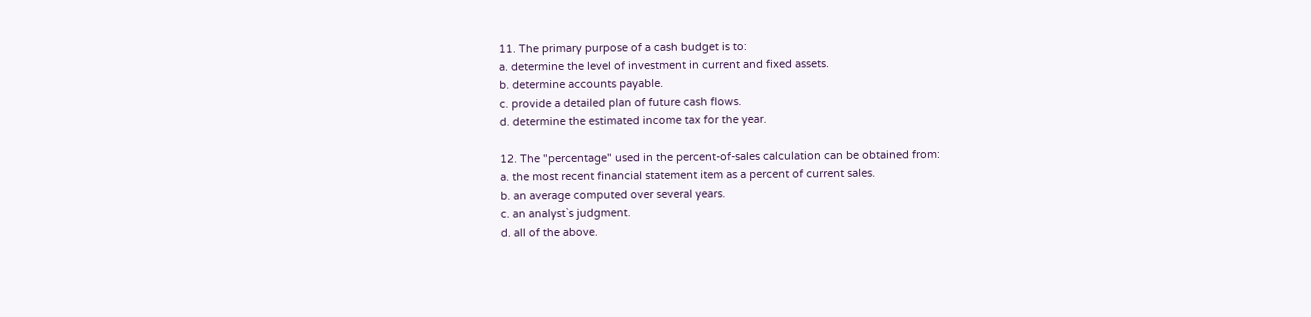11. The primary purpose of a cash budget is to:
a. determine the level of investment in current and fixed assets.
b. determine accounts payable.
c. provide a detailed plan of future cash flows.
d. determine the estimated income tax for the year.

12. The "percentage" used in the percent-of-sales calculation can be obtained from:
a. the most recent financial statement item as a percent of current sales.
b. an average computed over several years.
c. an analyst`s judgment.
d. all of the above.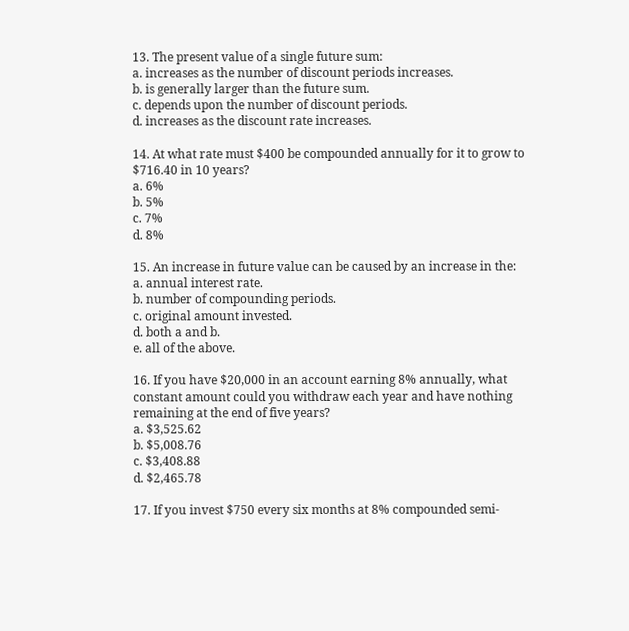13. The present value of a single future sum:
a. increases as the number of discount periods increases.
b. is generally larger than the future sum.
c. depends upon the number of discount periods.
d. increases as the discount rate increases.

14. At what rate must $400 be compounded annually for it to grow to $716.40 in 10 years?
a. 6%
b. 5%
c. 7%
d. 8%

15. An increase in future value can be caused by an increase in the:
a. annual interest rate.
b. number of compounding periods.
c. original amount invested.
d. both a and b.
e. all of the above.

16. If you have $20,000 in an account earning 8% annually, what constant amount could you withdraw each year and have nothing remaining at the end of five years?
a. $3,525.62
b. $5,008.76
c. $3,408.88
d. $2,465.78

17. If you invest $750 every six months at 8% compounded semi-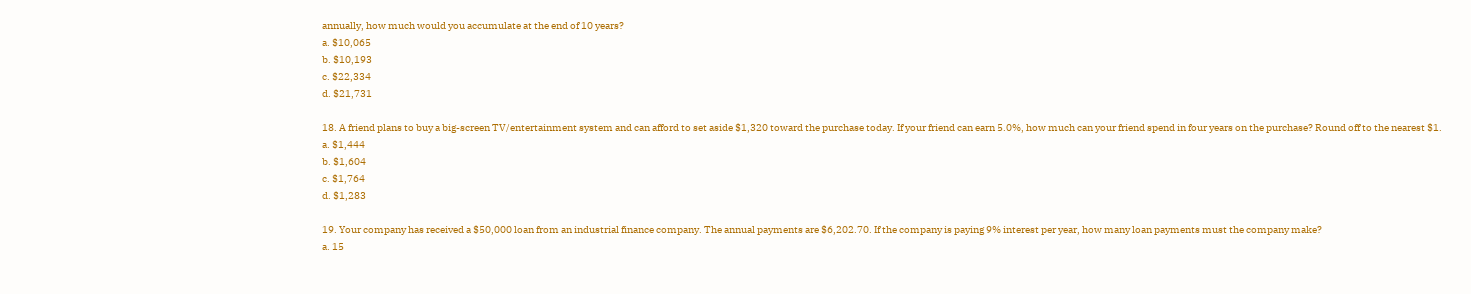annually, how much would you accumulate at the end of 10 years?
a. $10,065
b. $10,193
c. $22,334
d. $21,731

18. A friend plans to buy a big-screen TV/entertainment system and can afford to set aside $1,320 toward the purchase today. If your friend can earn 5.0%, how much can your friend spend in four years on the purchase? Round off to the nearest $1.
a. $1,444
b. $1,604
c. $1,764
d. $1,283

19. Your company has received a $50,000 loan from an industrial finance company. The annual payments are $6,202.70. If the company is paying 9% interest per year, how many loan payments must the company make?
a. 15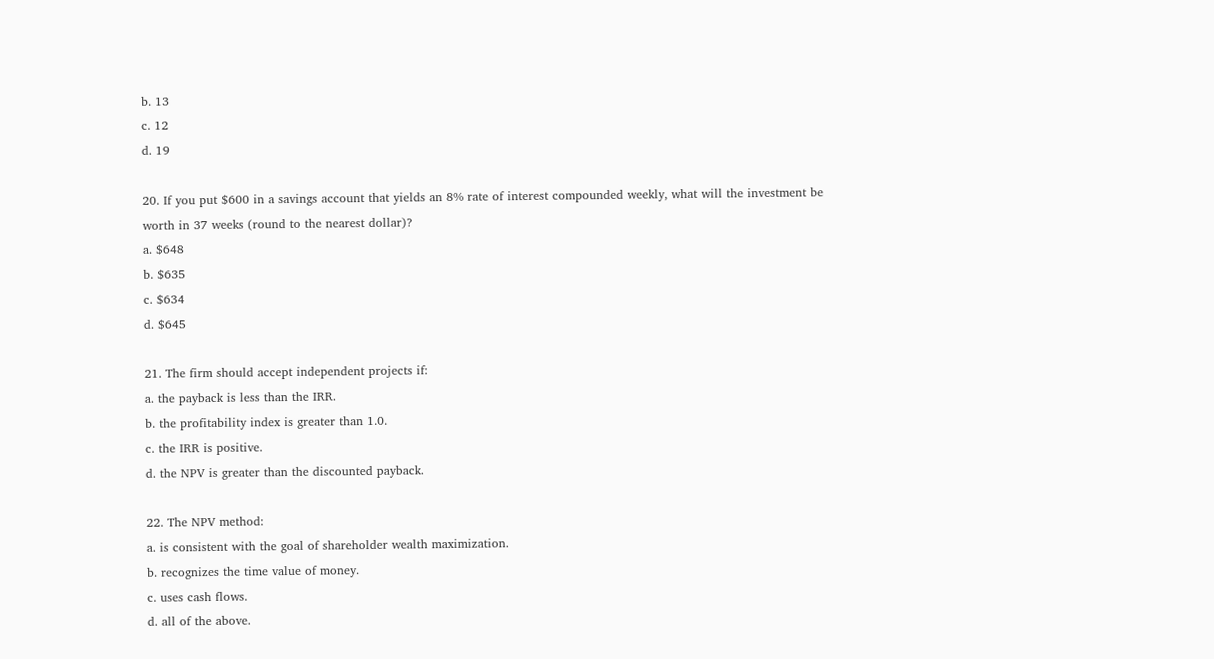b. 13
c. 12
d. 19

20. If you put $600 in a savings account that yields an 8% rate of interest compounded weekly, what will the investment be worth in 37 weeks (round to the nearest dollar)?
a. $648
b. $635
c. $634
d. $645

21. The firm should accept independent projects if:
a. the payback is less than the IRR.
b. the profitability index is greater than 1.0.
c. the IRR is positive.
d. the NPV is greater than the discounted payback.

22. The NPV method:
a. is consistent with the goal of shareholder wealth maximization.
b. recognizes the time value of money.
c. uses cash flows.
d. all of the above.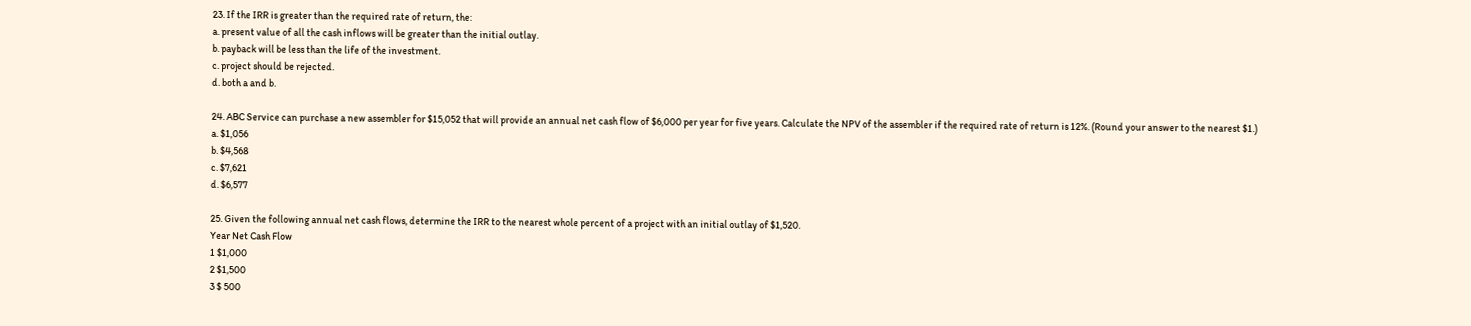23. If the IRR is greater than the required rate of return, the:
a. present value of all the cash inflows will be greater than the initial outlay.
b. payback will be less than the life of the investment.
c. project should be rejected.
d. both a and b.

24. ABC Service can purchase a new assembler for $15,052 that will provide an annual net cash flow of $6,000 per year for five years. Calculate the NPV of the assembler if the required rate of return is 12%. (Round your answer to the nearest $1.)
a. $1,056
b. $4,568
c. $7,621
d. $6,577

25. Given the following annual net cash flows, determine the IRR to the nearest whole percent of a project with an initial outlay of $1,520.
Year Net Cash Flow
1 $1,000
2 $1,500
3 $ 500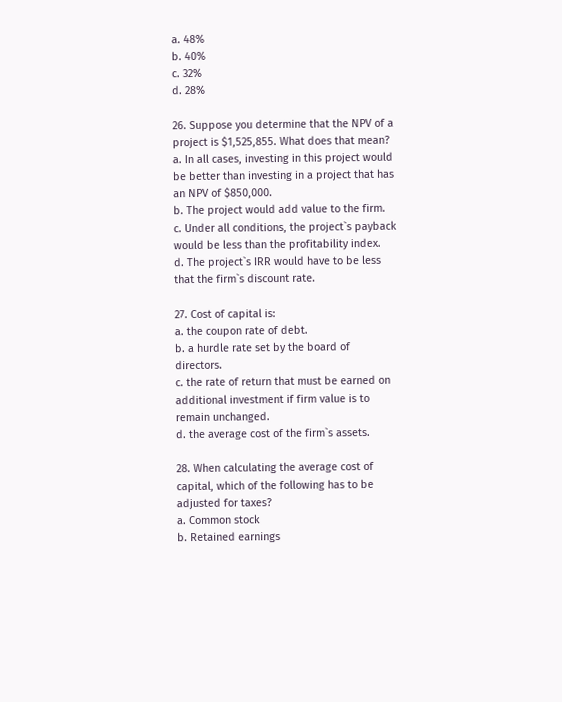a. 48%
b. 40%
c. 32%
d. 28%

26. Suppose you determine that the NPV of a project is $1,525,855. What does that mean?
a. In all cases, investing in this project would be better than investing in a project that has an NPV of $850,000.
b. The project would add value to the firm.
c. Under all conditions, the project`s payback would be less than the profitability index.
d. The project`s IRR would have to be less that the firm`s discount rate.

27. Cost of capital is:
a. the coupon rate of debt.
b. a hurdle rate set by the board of directors.
c. the rate of return that must be earned on additional investment if firm value is to remain unchanged.
d. the average cost of the firm`s assets.

28. When calculating the average cost of capital, which of the following has to be adjusted for taxes?
a. Common stock
b. Retained earnings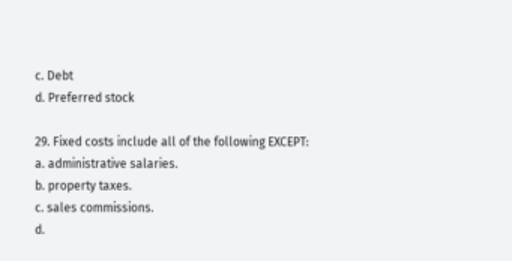c. Debt
d. Preferred stock

29. Fixed costs include all of the following EXCEPT:
a. administrative salaries.
b. property taxes.
c. sales commissions.
d.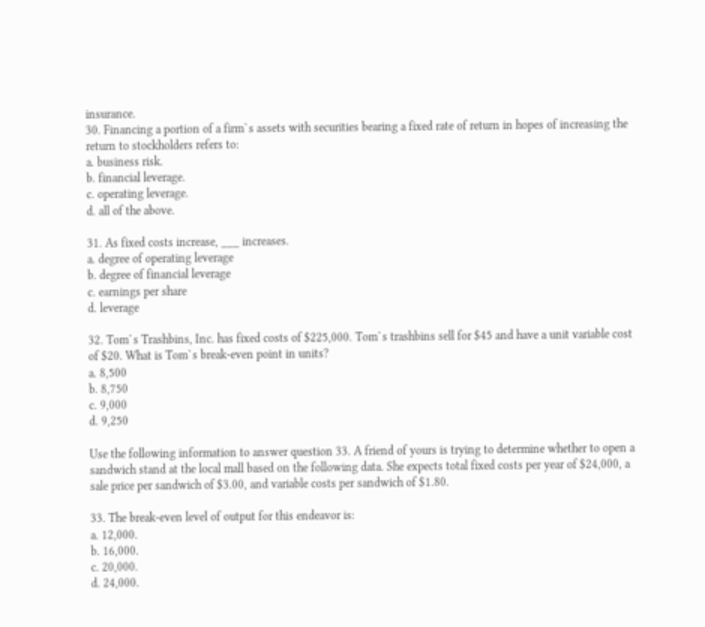insurance.
30. Financing a portion of a firm`s assets with securities bearing a fixed rate of return in hopes of increasing the return to stockholders refers to:
a. business risk.
b. financial leverage.
c. operating leverage.
d. all of the above.

31. As fixed costs increase, ___ increases.
a. degree of operating leverage
b. degree of financial leverage
c. earnings per share
d. leverage

32. Tom`s Trashbins, Inc. has fixed costs of $225,000. Tom`s trashbins sell for $45 and have a unit variable cost of $20. What is Tom`s break-even point in units?
a. 8,500
b. 8,750
c. 9,000
d. 9,250

Use the following information to answer question 33. A friend of yours is trying to determine whether to open a sandwich stand at the local mall based on the following data. She expects total fixed costs per year of $24,000, a sale price per sandwich of $3.00, and variable costs per sandwich of $1.80.

33. The break-even level of output for this endeavor is:
a. 12,000.
b. 16,000.
c. 20,000.
d. 24,000.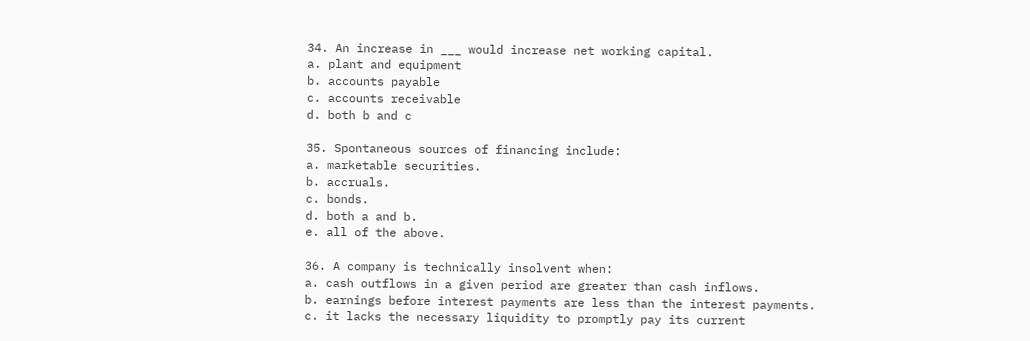34. An increase in ___ would increase net working capital.
a. plant and equipment
b. accounts payable
c. accounts receivable
d. both b and c

35. Spontaneous sources of financing include:
a. marketable securities.
b. accruals.
c. bonds.
d. both a and b.
e. all of the above.

36. A company is technically insolvent when:
a. cash outflows in a given period are greater than cash inflows.
b. earnings before interest payments are less than the interest payments.
c. it lacks the necessary liquidity to promptly pay its current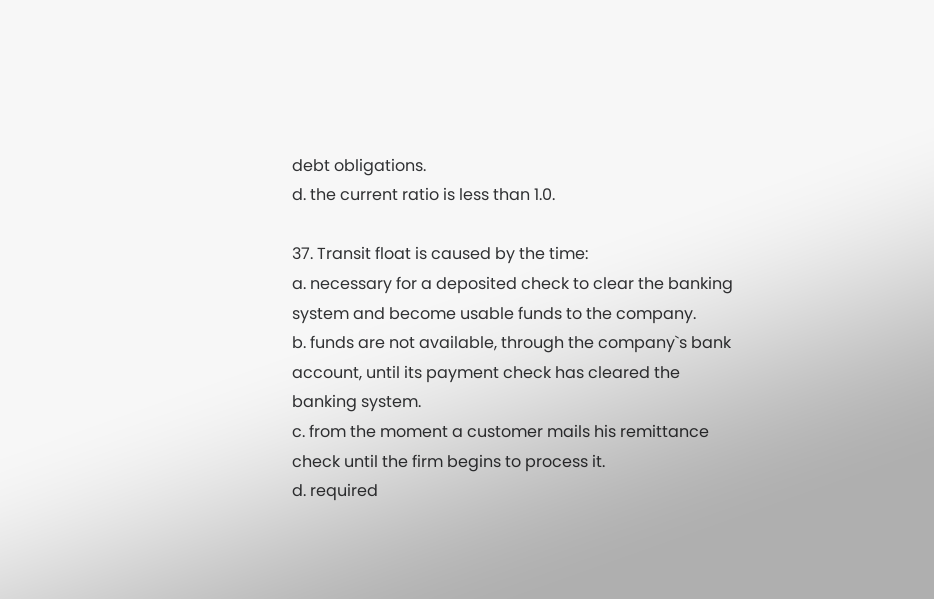debt obligations.
d. the current ratio is less than 1.0.

37. Transit float is caused by the time:
a. necessary for a deposited check to clear the banking system and become usable funds to the company.
b. funds are not available, through the company`s bank account, until its payment check has cleared the banking system.
c. from the moment a customer mails his remittance check until the firm begins to process it.
d. required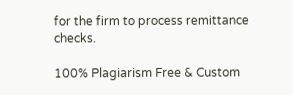for the firm to process remittance checks.

100% Plagiarism Free & Custom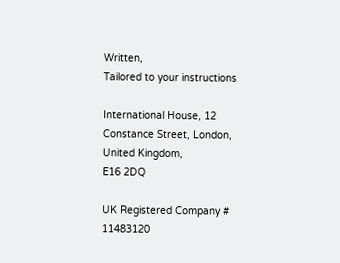Written,
Tailored to your instructions

International House, 12 Constance Street, London, United Kingdom,
E16 2DQ

UK Registered Company # 11483120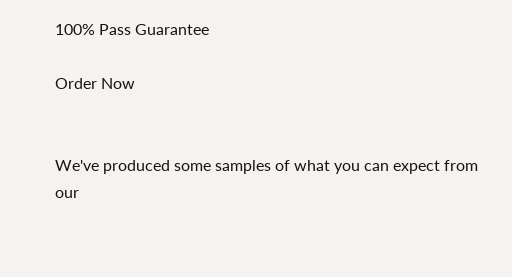100% Pass Guarantee

Order Now


We've produced some samples of what you can expect from our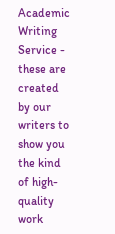Academic Writing Service - these are created by our writers to show you the kind of high-quality work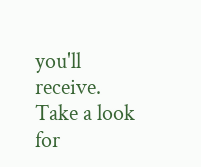you'll receive. Take a look for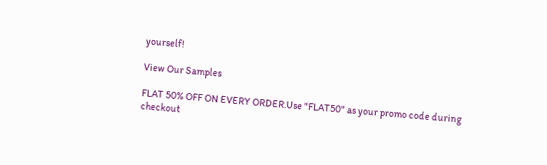yourself!

View Our Samples

FLAT 50% OFF ON EVERY ORDER.Use "FLAT50" as your promo code during checkout